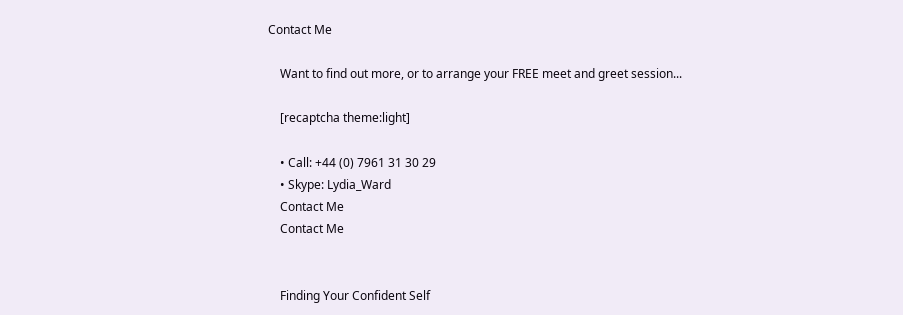Contact Me

    Want to find out more, or to arrange your FREE meet and greet session...

    [recaptcha theme:light]

    • Call: +44 (0) 7961 31 30 29
    • Skype: Lydia_Ward
    Contact Me
    Contact Me


    Finding Your Confident Self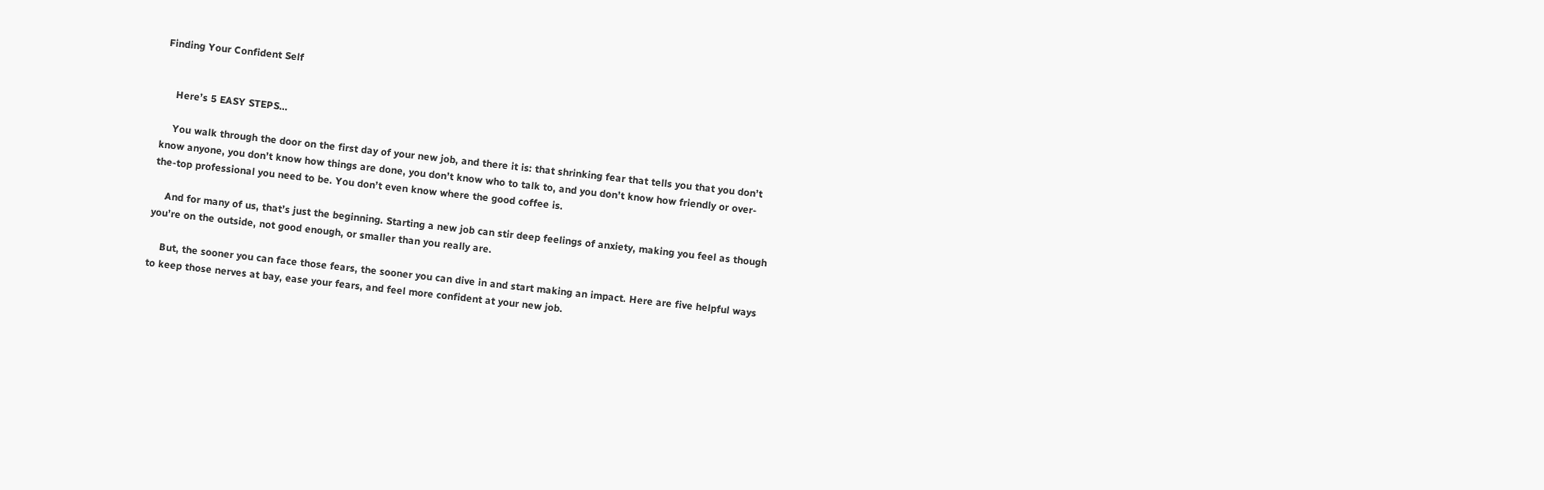Finding Your Confident Self


    Here’s 5 EASY STEPS…

    You walk through the door on the first day of your new job, and there it is: that shrinking fear that tells you that you don’t know anyone, you don’t know how things are done, you don’t know who to talk to, and you don’t know how friendly or over-the-top professional you need to be. You don’t even know where the good coffee is.

    And for many of us, that’s just the beginning. Starting a new job can stir deep feelings of anxiety, making you feel as though you’re on the outside, not good enough, or smaller than you really are.

    But, the sooner you can face those fears, the sooner you can dive in and start making an impact. Here are five helpful ways to keep those nerves at bay, ease your fears, and feel more confident at your new job.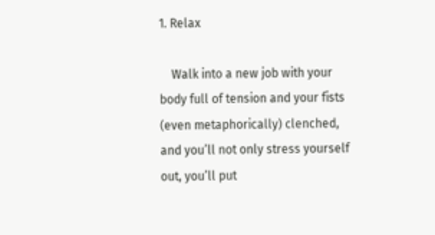1. Relax

    Walk into a new job with your body full of tension and your fists (even metaphorically) clenched, and you’ll not only stress yourself out, you’ll put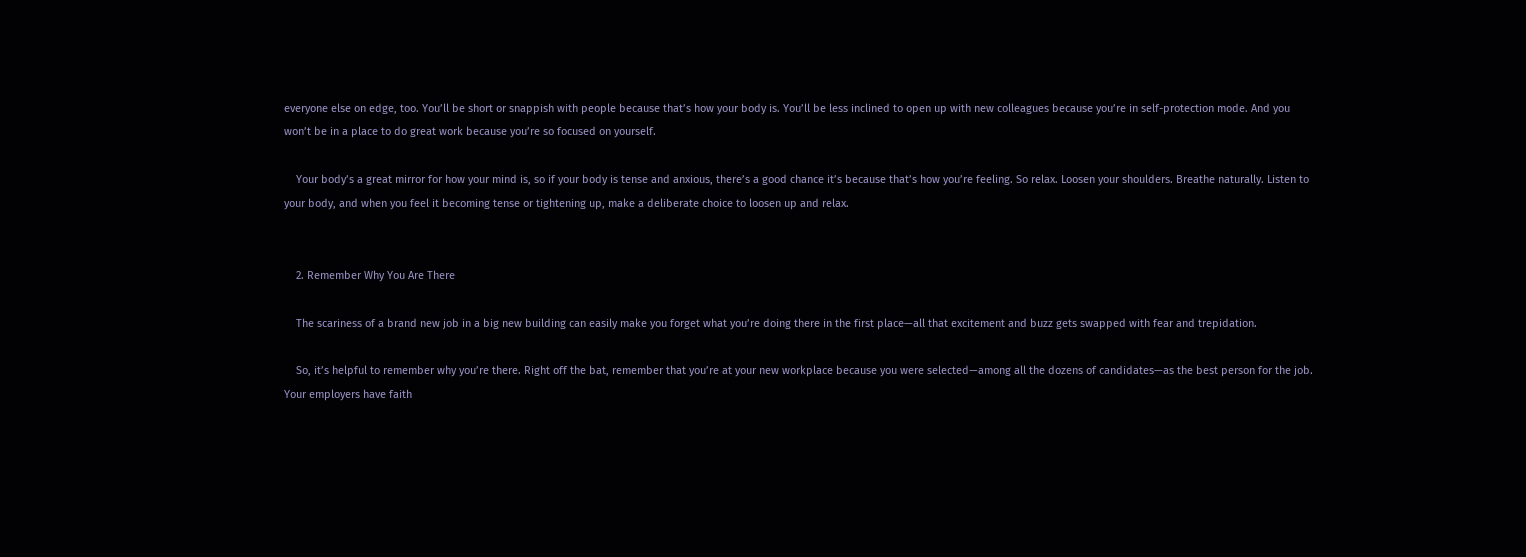everyone else on edge, too. You’ll be short or snappish with people because that’s how your body is. You’ll be less inclined to open up with new colleagues because you’re in self-protection mode. And you won’t be in a place to do great work because you’re so focused on yourself.

    Your body’s a great mirror for how your mind is, so if your body is tense and anxious, there’s a good chance it’s because that’s how you’re feeling. So relax. Loosen your shoulders. Breathe naturally. Listen to your body, and when you feel it becoming tense or tightening up, make a deliberate choice to loosen up and relax.


    2. Remember Why You Are There

    The scariness of a brand new job in a big new building can easily make you forget what you’re doing there in the first place—all that excitement and buzz gets swapped with fear and trepidation.

    So, it’s helpful to remember why you’re there. Right off the bat, remember that you’re at your new workplace because you were selected—among all the dozens of candidates—as the best person for the job. Your employers have faith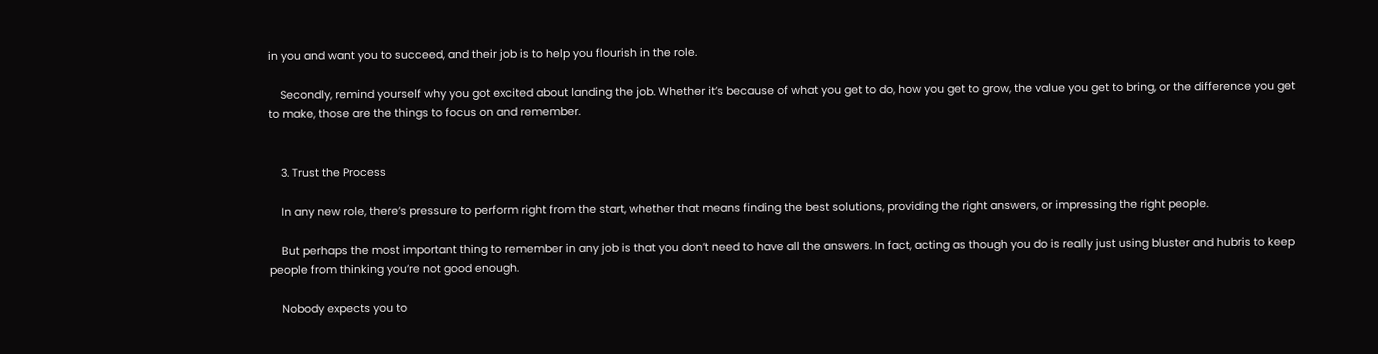in you and want you to succeed, and their job is to help you flourish in the role.

    Secondly, remind yourself why you got excited about landing the job. Whether it’s because of what you get to do, how you get to grow, the value you get to bring, or the difference you get to make, those are the things to focus on and remember.


    3. Trust the Process

    In any new role, there’s pressure to perform right from the start, whether that means finding the best solutions, providing the right answers, or impressing the right people.

    But perhaps the most important thing to remember in any job is that you don’t need to have all the answers. In fact, acting as though you do is really just using bluster and hubris to keep people from thinking you’re not good enough.

    Nobody expects you to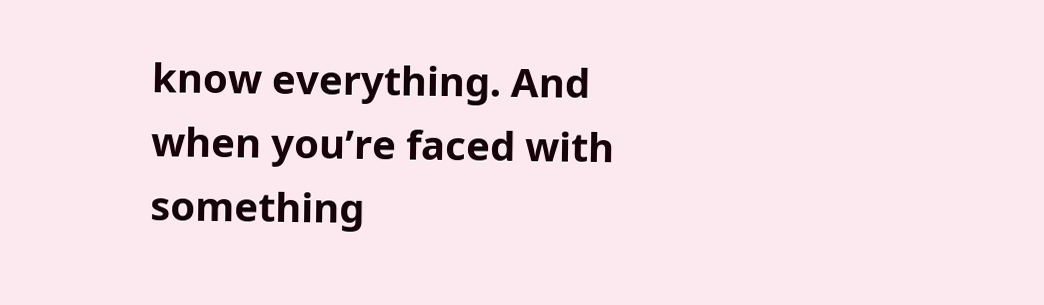know everything. And when you’re faced with something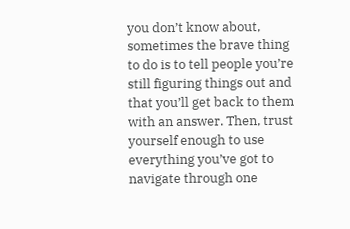you don’t know about, sometimes the brave thing to do is to tell people you’re still figuring things out and that you’ll get back to them with an answer. Then, trust yourself enough to use everything you’ve got to navigate through one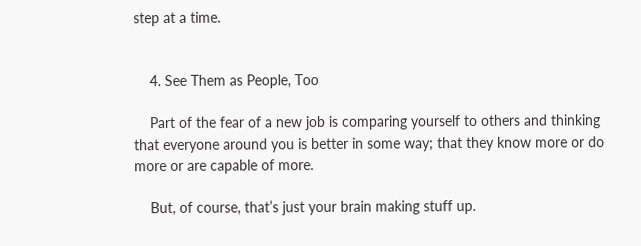step at a time.


    4. See Them as People, Too

    Part of the fear of a new job is comparing yourself to others and thinking that everyone around you is better in some way; that they know more or do more or are capable of more.

    But, of course, that’s just your brain making stuff up.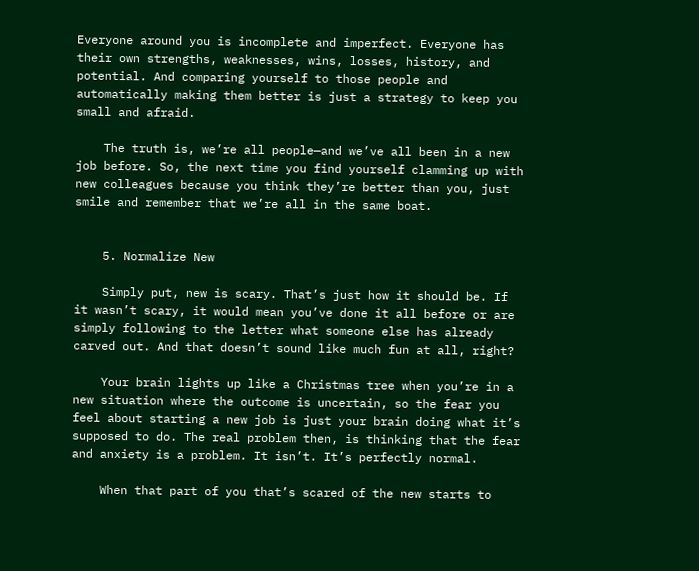Everyone around you is incomplete and imperfect. Everyone has their own strengths, weaknesses, wins, losses, history, and potential. And comparing yourself to those people and automatically making them better is just a strategy to keep you small and afraid.

    The truth is, we’re all people—and we’ve all been in a new job before. So, the next time you find yourself clamming up with new colleagues because you think they’re better than you, just smile and remember that we’re all in the same boat.


    5. Normalize New

    Simply put, new is scary. That’s just how it should be. If it wasn’t scary, it would mean you’ve done it all before or are simply following to the letter what someone else has already carved out. And that doesn’t sound like much fun at all, right?

    Your brain lights up like a Christmas tree when you’re in a new situation where the outcome is uncertain, so the fear you feel about starting a new job is just your brain doing what it’s supposed to do. The real problem then, is thinking that the fear and anxiety is a problem. It isn’t. It’s perfectly normal.

    When that part of you that’s scared of the new starts to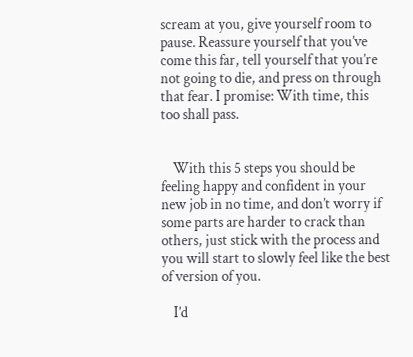scream at you, give yourself room to pause. Reassure yourself that you’ve come this far, tell yourself that you’re not going to die, and press on through that fear. I promise: With time, this too shall pass.


    With this 5 steps you should be feeling happy and confident in your new job in no time, and don’t worry if some parts are harder to crack than others, just stick with the process and you will start to slowly feel like the best of version of you.

    I’d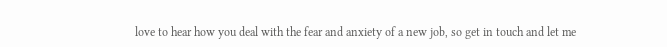love to hear how you deal with the fear and anxiety of a new job, so get in touch and let me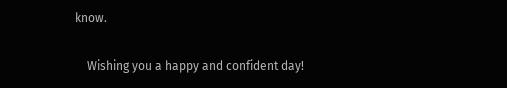know.

    Wishing you a happy and confident day!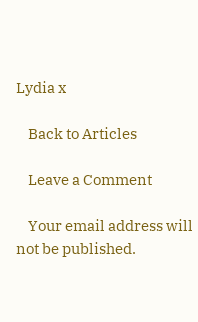Lydia x

    Back to Articles

    Leave a Comment

    Your email address will not be published.